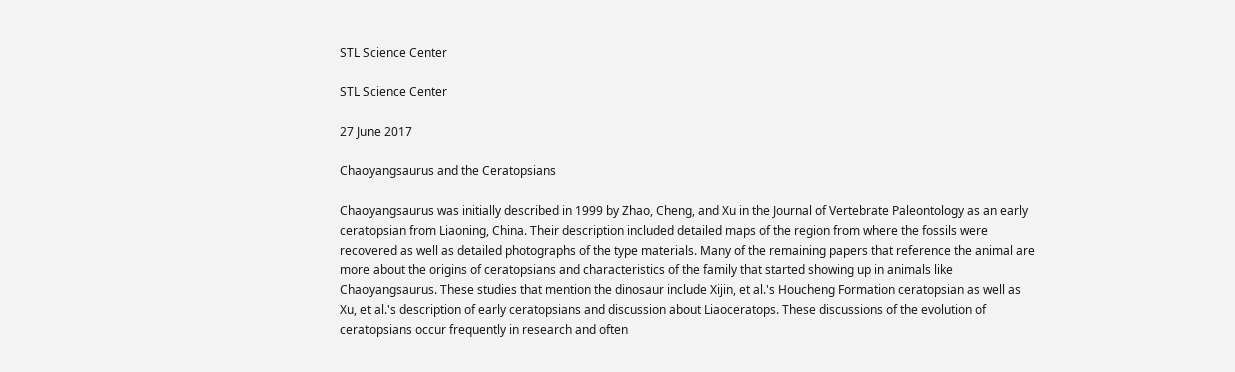STL Science Center

STL Science Center

27 June 2017

Chaoyangsaurus and the Ceratopsians

Chaoyangsaurus was initially described in 1999 by Zhao, Cheng, and Xu in the Journal of Vertebrate Paleontology as an early ceratopsian from Liaoning, China. Their description included detailed maps of the region from where the fossils were recovered as well as detailed photographs of the type materials. Many of the remaining papers that reference the animal are more about the origins of ceratopsians and characteristics of the family that started showing up in animals like Chaoyangsaurus. These studies that mention the dinosaur include Xijin, et al.'s Houcheng Formation ceratopsian as well as Xu, et al.'s description of early ceratopsians and discussion about Liaoceratops. These discussions of the evolution of ceratopsians occur frequently in research and often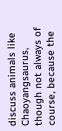discuss animals like Chaoyangsaurus, though not always of course, because the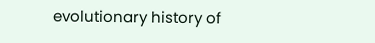evolutionary history of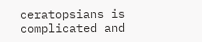ceratopsians is complicated and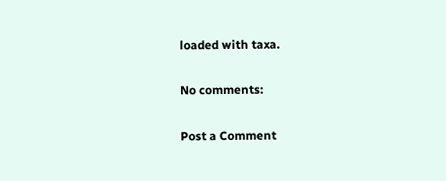loaded with taxa.

No comments:

Post a Comment